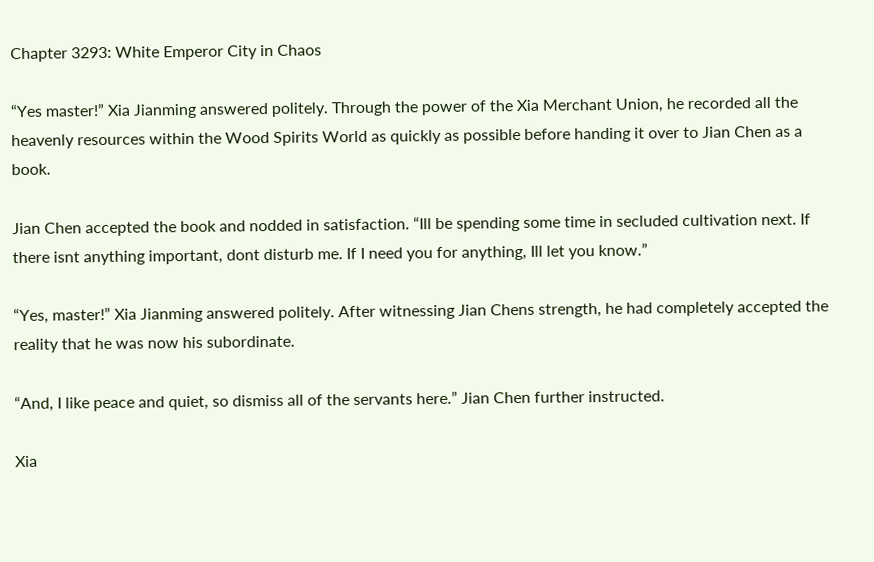Chapter 3293: White Emperor City in Chaos

“Yes master!” Xia Jianming answered politely. Through the power of the Xia Merchant Union, he recorded all the heavenly resources within the Wood Spirits World as quickly as possible before handing it over to Jian Chen as a book.

Jian Chen accepted the book and nodded in satisfaction. “Ill be spending some time in secluded cultivation next. If there isnt anything important, dont disturb me. If I need you for anything, Ill let you know.”

“Yes, master!” Xia Jianming answered politely. After witnessing Jian Chens strength, he had completely accepted the reality that he was now his subordinate.

“And, I like peace and quiet, so dismiss all of the servants here.” Jian Chen further instructed.

Xia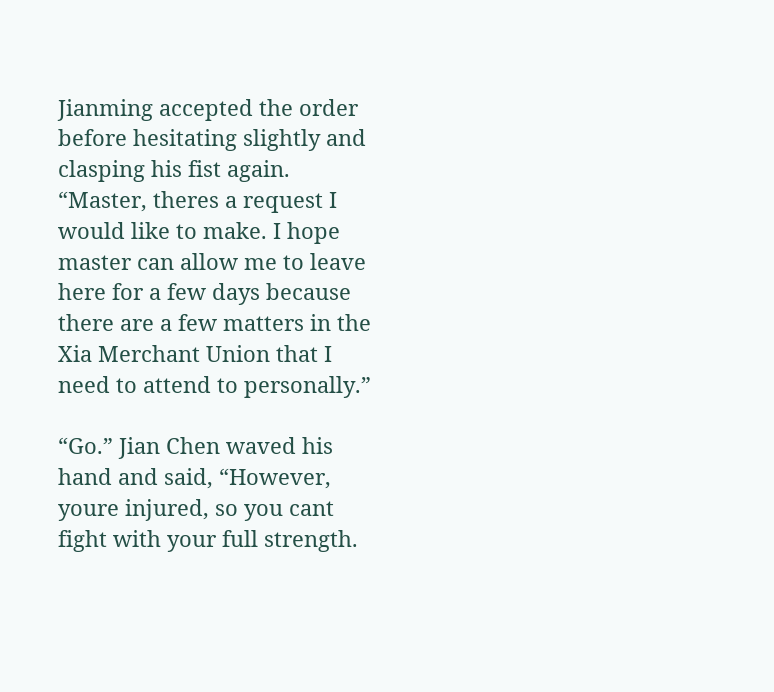Jianming accepted the order before hesitating slightly and clasping his fist again. “Master, theres a request I would like to make. I hope master can allow me to leave here for a few days because there are a few matters in the Xia Merchant Union that I need to attend to personally.”

“Go.” Jian Chen waved his hand and said, “However, youre injured, so you cant fight with your full strength.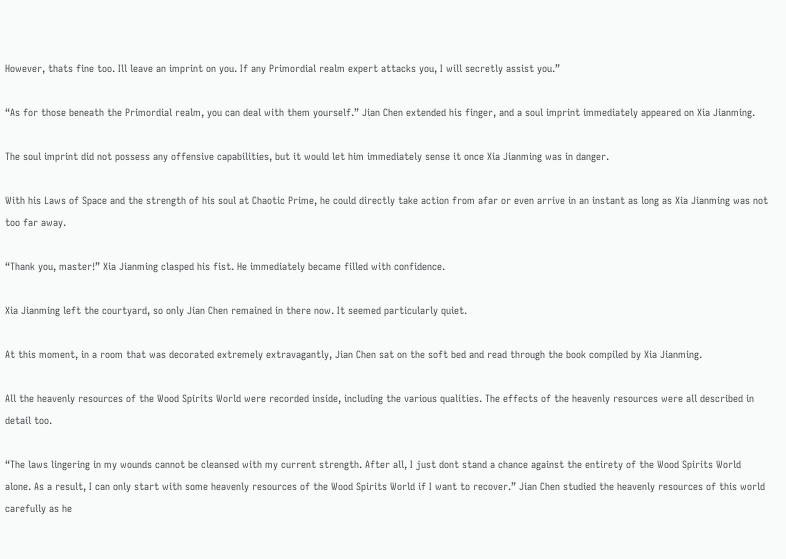However, thats fine too. Ill leave an imprint on you. If any Primordial realm expert attacks you, I will secretly assist you.”

“As for those beneath the Primordial realm, you can deal with them yourself.” Jian Chen extended his finger, and a soul imprint immediately appeared on Xia Jianming.

The soul imprint did not possess any offensive capabilities, but it would let him immediately sense it once Xia Jianming was in danger.

With his Laws of Space and the strength of his soul at Chaotic Prime, he could directly take action from afar or even arrive in an instant as long as Xia Jianming was not too far away.

“Thank you, master!” Xia Jianming clasped his fist. He immediately became filled with confidence.

Xia Jianming left the courtyard, so only Jian Chen remained in there now. It seemed particularly quiet.

At this moment, in a room that was decorated extremely extravagantly, Jian Chen sat on the soft bed and read through the book compiled by Xia Jianming.

All the heavenly resources of the Wood Spirits World were recorded inside, including the various qualities. The effects of the heavenly resources were all described in detail too.

“The laws lingering in my wounds cannot be cleansed with my current strength. After all, I just dont stand a chance against the entirety of the Wood Spirits World alone. As a result, I can only start with some heavenly resources of the Wood Spirits World if I want to recover.” Jian Chen studied the heavenly resources of this world carefully as he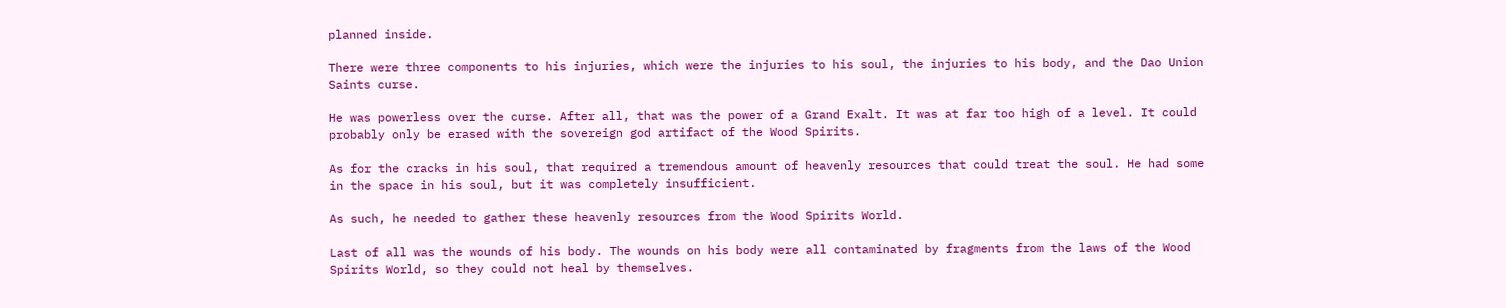planned inside.

There were three components to his injuries, which were the injuries to his soul, the injuries to his body, and the Dao Union Saints curse.

He was powerless over the curse. After all, that was the power of a Grand Exalt. It was at far too high of a level. It could probably only be erased with the sovereign god artifact of the Wood Spirits.

As for the cracks in his soul, that required a tremendous amount of heavenly resources that could treat the soul. He had some in the space in his soul, but it was completely insufficient.

As such, he needed to gather these heavenly resources from the Wood Spirits World.

Last of all was the wounds of his body. The wounds on his body were all contaminated by fragments from the laws of the Wood Spirits World, so they could not heal by themselves.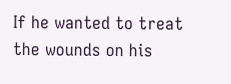If he wanted to treat the wounds on his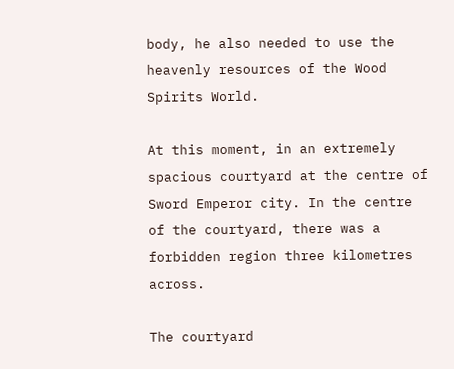body, he also needed to use the heavenly resources of the Wood Spirits World.

At this moment, in an extremely spacious courtyard at the centre of Sword Emperor city. In the centre of the courtyard, there was a forbidden region three kilometres across.

The courtyard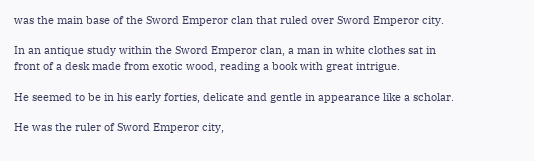was the main base of the Sword Emperor clan that ruled over Sword Emperor city.

In an antique study within the Sword Emperor clan, a man in white clothes sat in front of a desk made from exotic wood, reading a book with great intrigue.

He seemed to be in his early forties, delicate and gentle in appearance like a scholar.

He was the ruler of Sword Emperor city,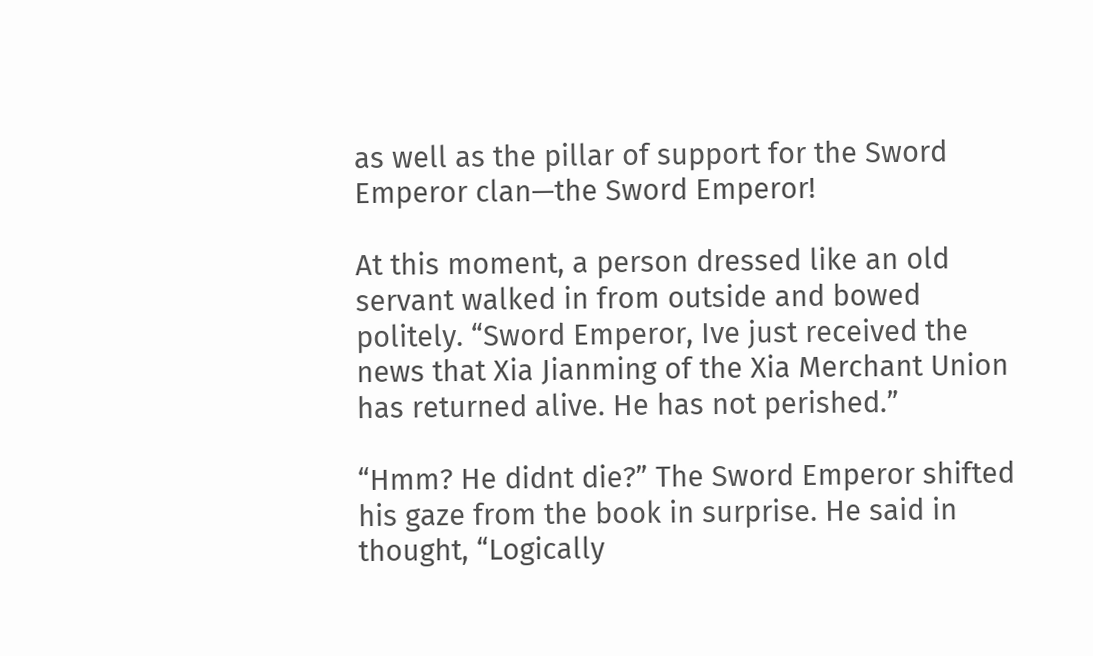as well as the pillar of support for the Sword Emperor clan—the Sword Emperor!

At this moment, a person dressed like an old servant walked in from outside and bowed politely. “Sword Emperor, Ive just received the news that Xia Jianming of the Xia Merchant Union has returned alive. He has not perished.”

“Hmm? He didnt die?” The Sword Emperor shifted his gaze from the book in surprise. He said in thought, “Logically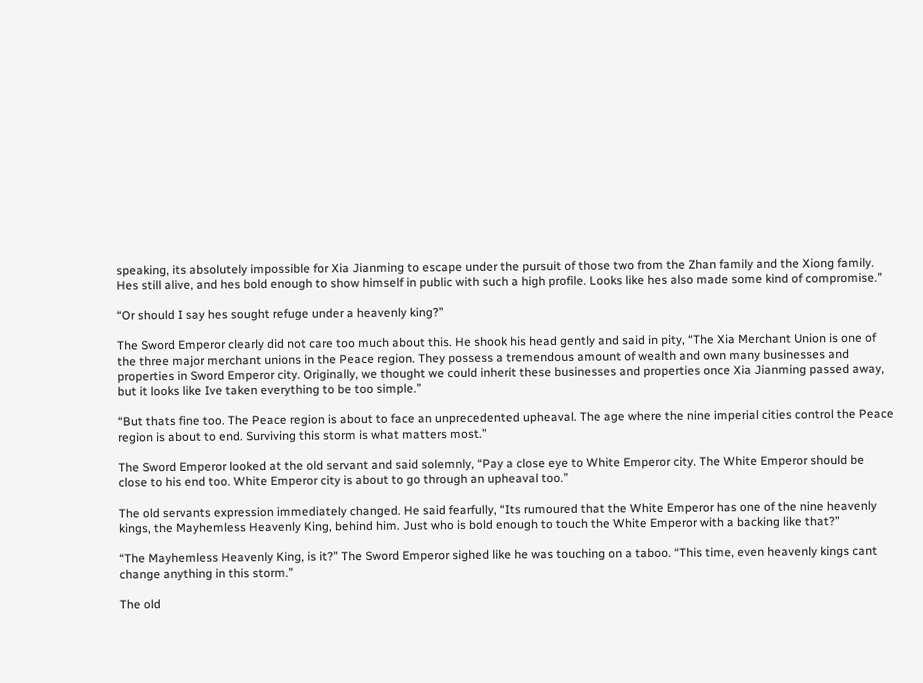speaking, its absolutely impossible for Xia Jianming to escape under the pursuit of those two from the Zhan family and the Xiong family. Hes still alive, and hes bold enough to show himself in public with such a high profile. Looks like hes also made some kind of compromise.”

“Or should I say hes sought refuge under a heavenly king?”

The Sword Emperor clearly did not care too much about this. He shook his head gently and said in pity, “The Xia Merchant Union is one of the three major merchant unions in the Peace region. They possess a tremendous amount of wealth and own many businesses and properties in Sword Emperor city. Originally, we thought we could inherit these businesses and properties once Xia Jianming passed away, but it looks like Ive taken everything to be too simple.”

“But thats fine too. The Peace region is about to face an unprecedented upheaval. The age where the nine imperial cities control the Peace region is about to end. Surviving this storm is what matters most.”

The Sword Emperor looked at the old servant and said solemnly, “Pay a close eye to White Emperor city. The White Emperor should be close to his end too. White Emperor city is about to go through an upheaval too.”

The old servants expression immediately changed. He said fearfully, “Its rumoured that the White Emperor has one of the nine heavenly kings, the Mayhemless Heavenly King, behind him. Just who is bold enough to touch the White Emperor with a backing like that?”

“The Mayhemless Heavenly King, is it?” The Sword Emperor sighed like he was touching on a taboo. “This time, even heavenly kings cant change anything in this storm.”

The old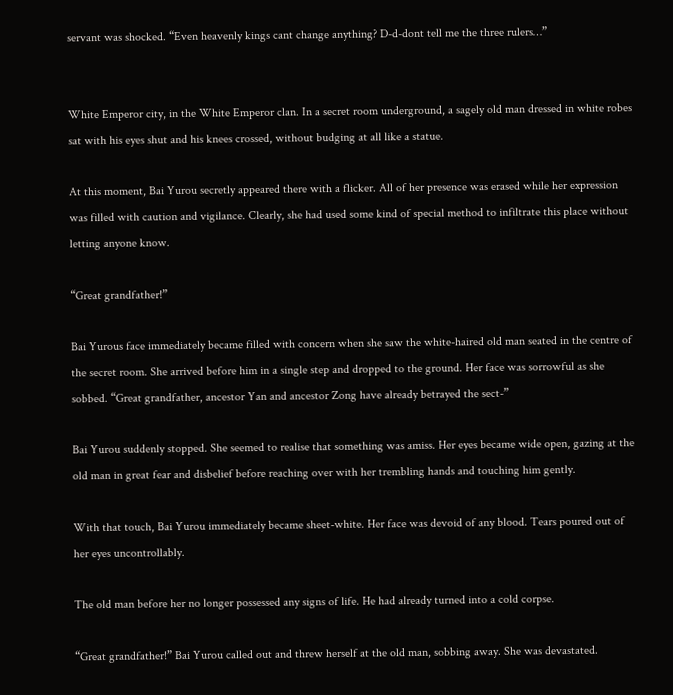servant was shocked. “Even heavenly kings cant change anything? D-d-dont tell me the three rulers…”


White Emperor city, in the White Emperor clan. In a secret room underground, a sagely old man dressed in white robes sat with his eyes shut and his knees crossed, without budging at all like a statue.

At this moment, Bai Yurou secretly appeared there with a flicker. All of her presence was erased while her expression was filled with caution and vigilance. Clearly, she had used some kind of special method to infiltrate this place without letting anyone know.

“Great grandfather!”

Bai Yurous face immediately became filled with concern when she saw the white-haired old man seated in the centre of the secret room. She arrived before him in a single step and dropped to the ground. Her face was sorrowful as she sobbed. “Great grandfather, ancestor Yan and ancestor Zong have already betrayed the sect-”

Bai Yurou suddenly stopped. She seemed to realise that something was amiss. Her eyes became wide open, gazing at the old man in great fear and disbelief before reaching over with her trembling hands and touching him gently.

With that touch, Bai Yurou immediately became sheet-white. Her face was devoid of any blood. Tears poured out of her eyes uncontrollably.

The old man before her no longer possessed any signs of life. He had already turned into a cold corpse.

“Great grandfather!” Bai Yurou called out and threw herself at the old man, sobbing away. She was devastated.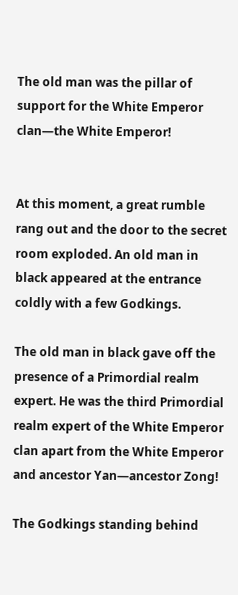The old man was the pillar of support for the White Emperor clan—the White Emperor!


At this moment, a great rumble rang out and the door to the secret room exploded. An old man in black appeared at the entrance coldly with a few Godkings.

The old man in black gave off the presence of a Primordial realm expert. He was the third Primordial realm expert of the White Emperor clan apart from the White Emperor and ancestor Yan—ancestor Zong!

The Godkings standing behind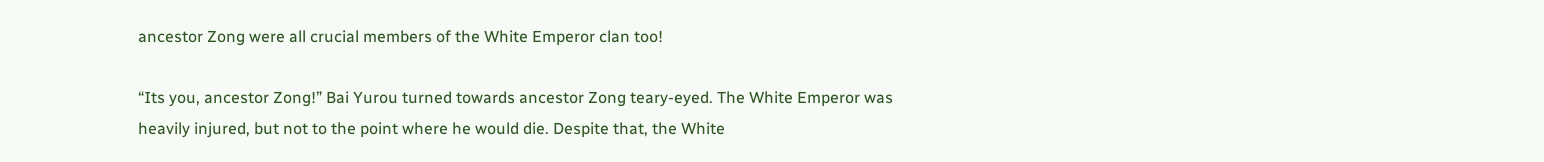ancestor Zong were all crucial members of the White Emperor clan too!

“Its you, ancestor Zong!” Bai Yurou turned towards ancestor Zong teary-eyed. The White Emperor was heavily injured, but not to the point where he would die. Despite that, the White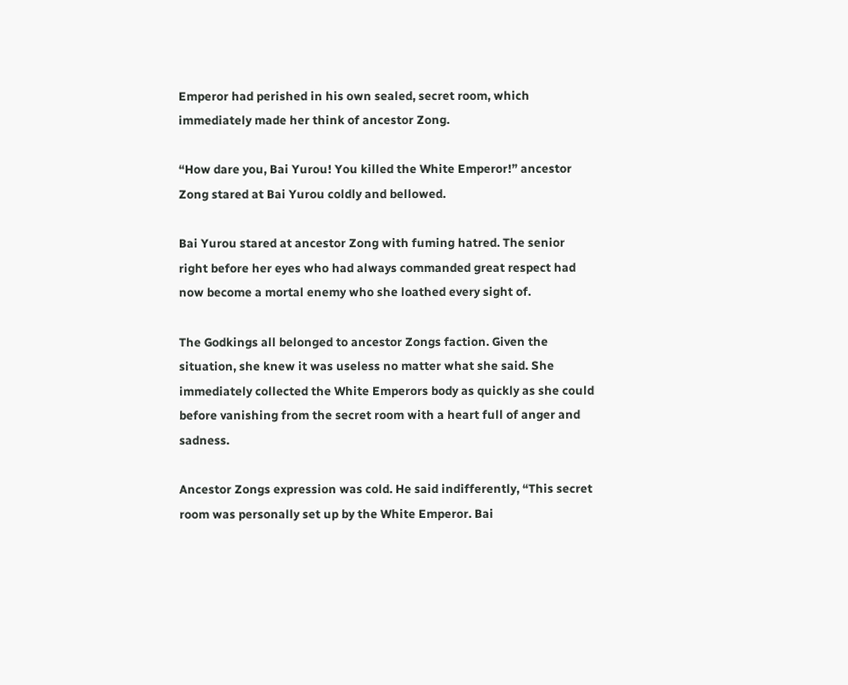Emperor had perished in his own sealed, secret room, which immediately made her think of ancestor Zong.

“How dare you, Bai Yurou! You killed the White Emperor!” ancestor Zong stared at Bai Yurou coldly and bellowed.

Bai Yurou stared at ancestor Zong with fuming hatred. The senior right before her eyes who had always commanded great respect had now become a mortal enemy who she loathed every sight of.

The Godkings all belonged to ancestor Zongs faction. Given the situation, she knew it was useless no matter what she said. She immediately collected the White Emperors body as quickly as she could before vanishing from the secret room with a heart full of anger and sadness.

Ancestor Zongs expression was cold. He said indifferently, “This secret room was personally set up by the White Emperor. Bai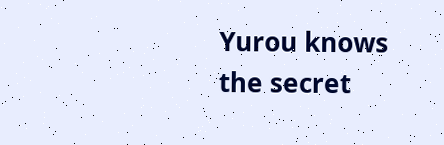Yurou knows the secret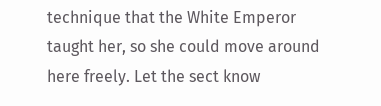technique that the White Emperor taught her, so she could move around here freely. Let the sect know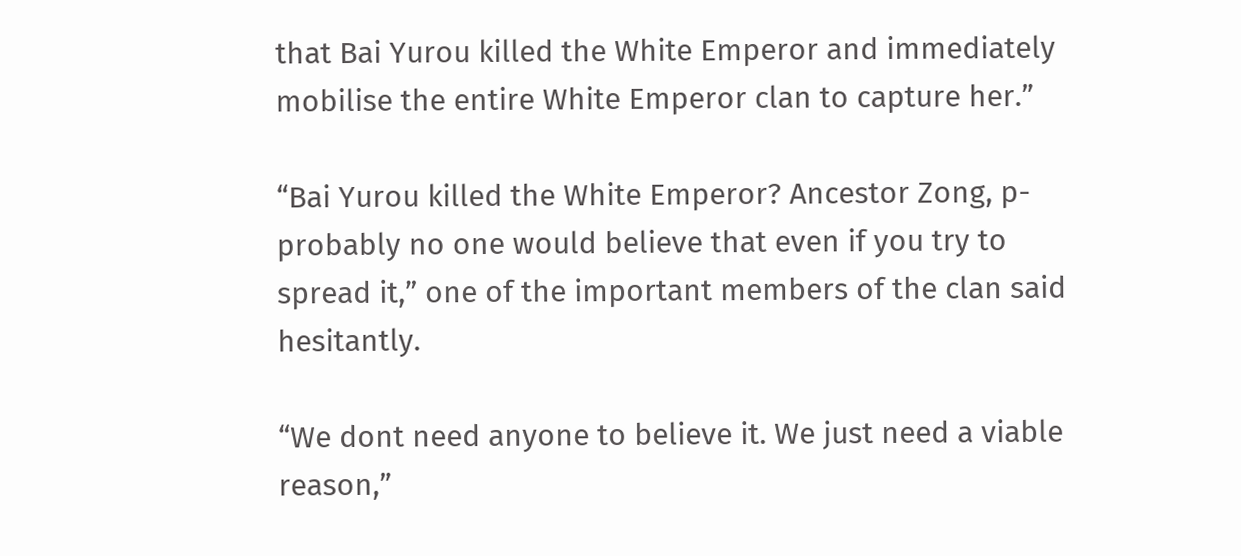that Bai Yurou killed the White Emperor and immediately mobilise the entire White Emperor clan to capture her.”

“Bai Yurou killed the White Emperor? Ancestor Zong, p-probably no one would believe that even if you try to spread it,” one of the important members of the clan said hesitantly.

“We dont need anyone to believe it. We just need a viable reason,”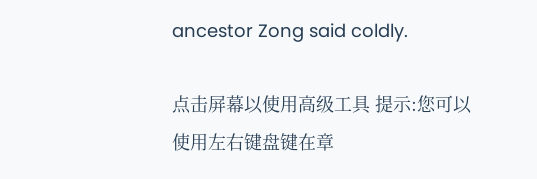ancestor Zong said coldly.

点击屏幕以使用高级工具 提示:您可以使用左右键盘键在章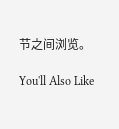节之间浏览。

You'll Also Like